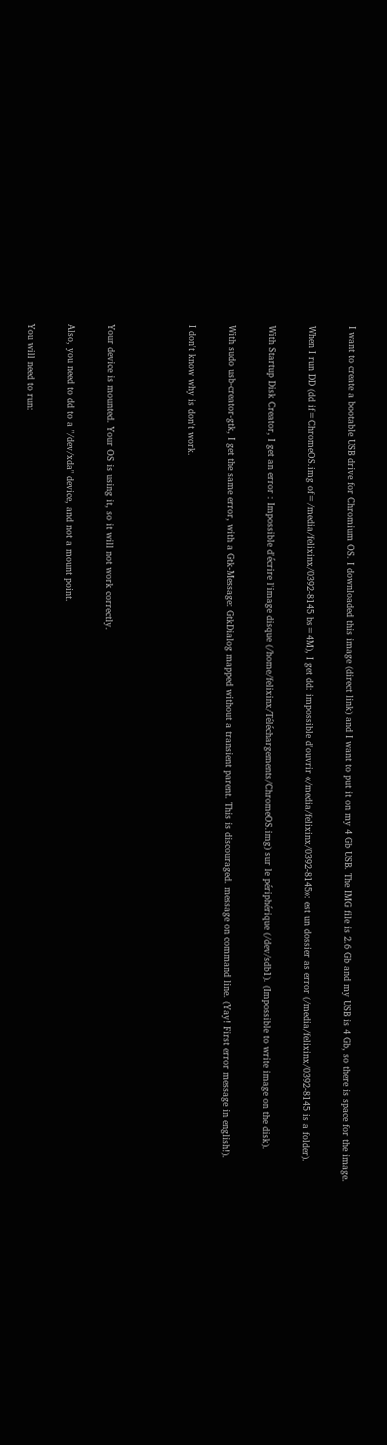I want to create a bootable USB drive for Chromium OS. I downloaded this image (direct link) and I want to put it on my 4 Gb USB. The IMG file is 2.6 Gb and my USB is 4 Gb, so there is space for the image.

When I run DD (dd if=ChromeOS.img of=/media/felixinx/0392-8145 bs=4M), I get dd: impossible d'ouvrir «/media/felixinx/0392-8145»: est un dossier as error (/media/felixinx/0392-8145 is a folder).

With Startup Disk Creator, I get an error : Impossible d'écrire l'image disque (/home/felixinx/Téléchargements/ChromeOS.img) sur le périphérique (/dev/sdb1). (Impossible to write image on the disk).

With sudo usb-creator-gtk, I get the same error, with a Gtk-Message: GtkDialog mapped without a transient parent. This is discouraged. message on command line. (Yay! First error message in english!).

I don't know why is don't work.



Your device is mounted. Your OS is using it, so it will not work correctly.

Also, you need to dd to a "/dev/xda" device, and not a mount point.

You will need to run: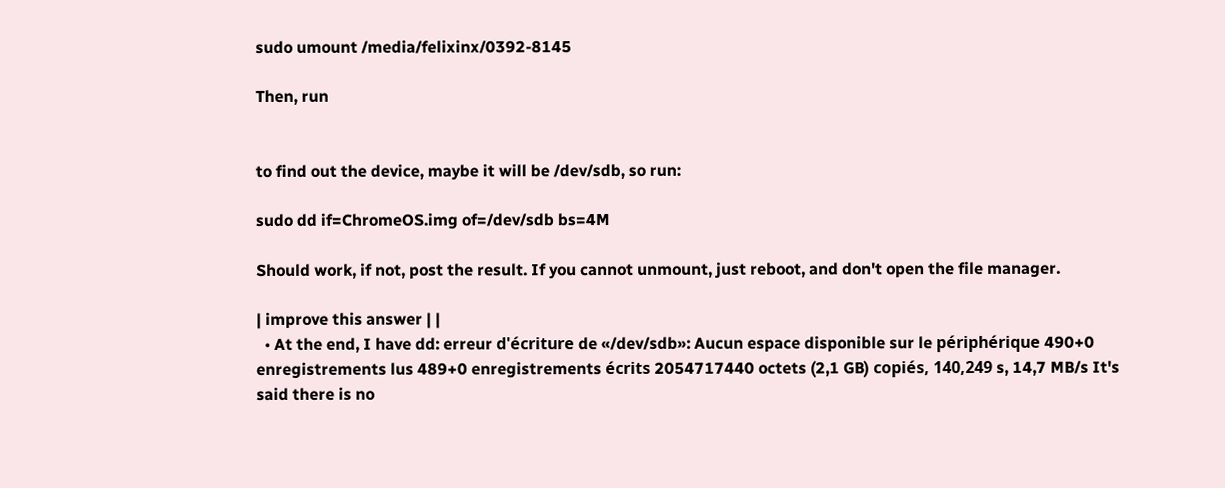sudo umount /media/felixinx/0392-8145

Then, run


to find out the device, maybe it will be /dev/sdb, so run:

sudo dd if=ChromeOS.img of=/dev/sdb bs=4M

Should work, if not, post the result. If you cannot unmount, just reboot, and don't open the file manager.

| improve this answer | |
  • At the end, I have dd: erreur d'écriture de «/dev/sdb»: Aucun espace disponible sur le périphérique 490+0 enregistrements lus 489+0 enregistrements écrits 2054717440 octets (2,1 GB) copiés, 140,249 s, 14,7 MB/s It's said there is no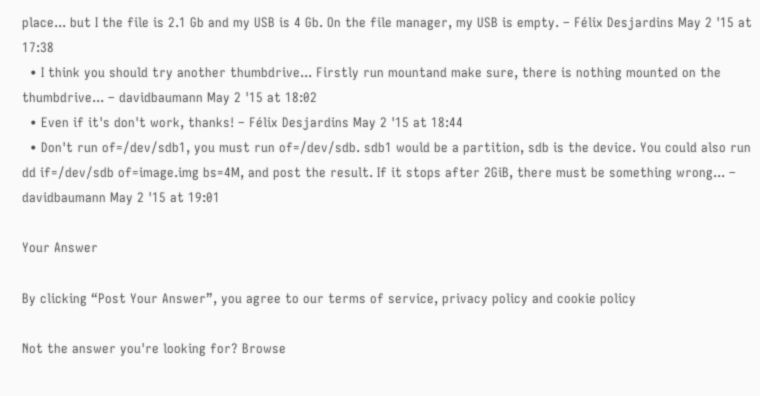place... but I the file is 2.1 Gb and my USB is 4 Gb. On the file manager, my USB is empty. – Félix Desjardins May 2 '15 at 17:38
  • I think you should try another thumbdrive... Firstly run mountand make sure, there is nothing mounted on the thumbdrive... – davidbaumann May 2 '15 at 18:02
  • Even if it's don't work, thanks! – Félix Desjardins May 2 '15 at 18:44
  • Don't run of=/dev/sdb1, you must run of=/dev/sdb. sdb1 would be a partition, sdb is the device. You could also run dd if=/dev/sdb of=image.img bs=4M, and post the result. If it stops after 2GiB, there must be something wrong... – davidbaumann May 2 '15 at 19:01

Your Answer

By clicking “Post Your Answer”, you agree to our terms of service, privacy policy and cookie policy

Not the answer you're looking for? Browse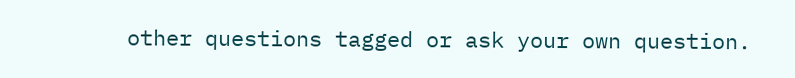other questions tagged or ask your own question.